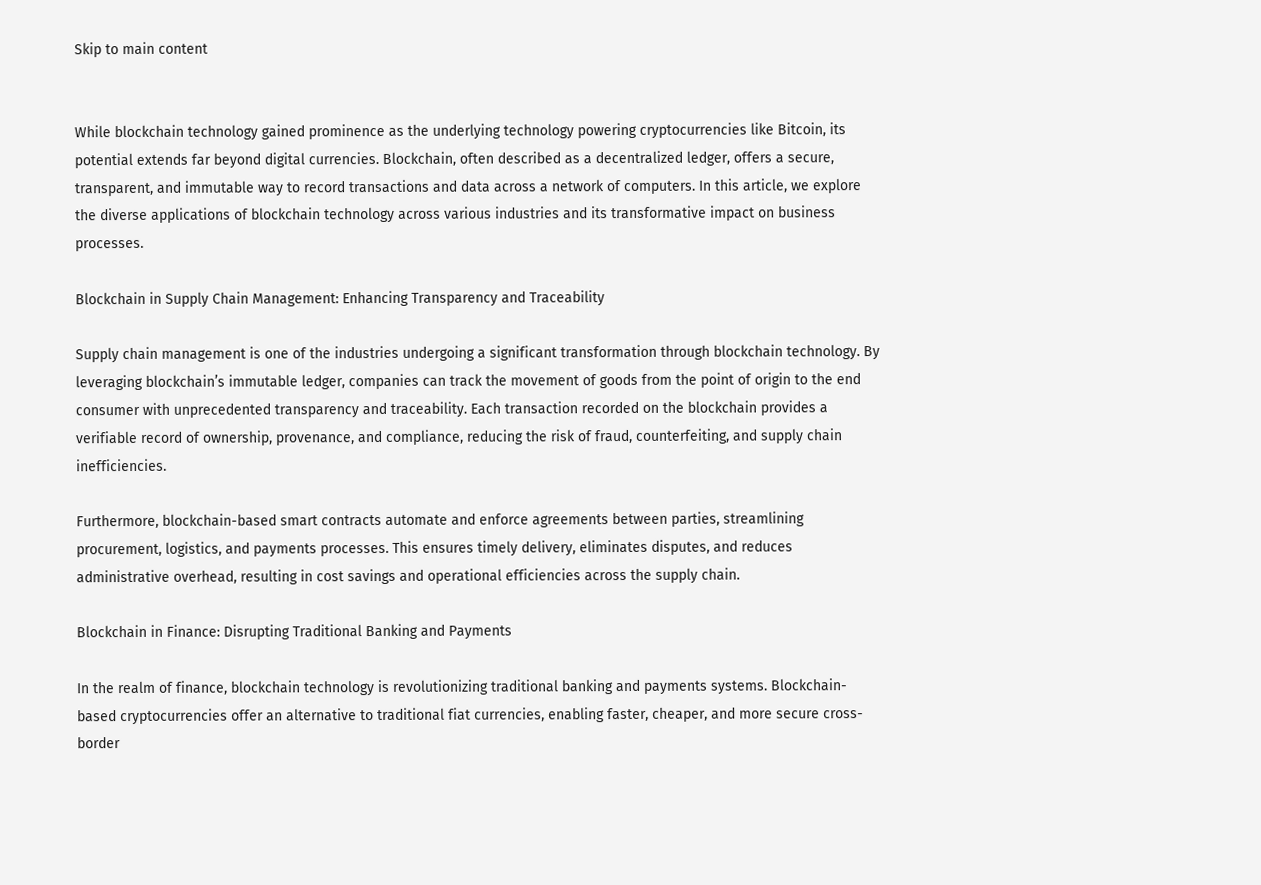Skip to main content


While blockchain technology gained prominence as the underlying technology powering cryptocurrencies like Bitcoin, its potential extends far beyond digital currencies. Blockchain, often described as a decentralized ledger, offers a secure, transparent, and immutable way to record transactions and data across a network of computers. In this article, we explore the diverse applications of blockchain technology across various industries and its transformative impact on business processes.

Blockchain in Supply Chain Management: Enhancing Transparency and Traceability

Supply chain management is one of the industries undergoing a significant transformation through blockchain technology. By leveraging blockchain’s immutable ledger, companies can track the movement of goods from the point of origin to the end consumer with unprecedented transparency and traceability. Each transaction recorded on the blockchain provides a verifiable record of ownership, provenance, and compliance, reducing the risk of fraud, counterfeiting, and supply chain inefficiencies.

Furthermore, blockchain-based smart contracts automate and enforce agreements between parties, streamlining procurement, logistics, and payments processes. This ensures timely delivery, eliminates disputes, and reduces administrative overhead, resulting in cost savings and operational efficiencies across the supply chain.

Blockchain in Finance: Disrupting Traditional Banking and Payments

In the realm of finance, blockchain technology is revolutionizing traditional banking and payments systems. Blockchain-based cryptocurrencies offer an alternative to traditional fiat currencies, enabling faster, cheaper, and more secure cross-border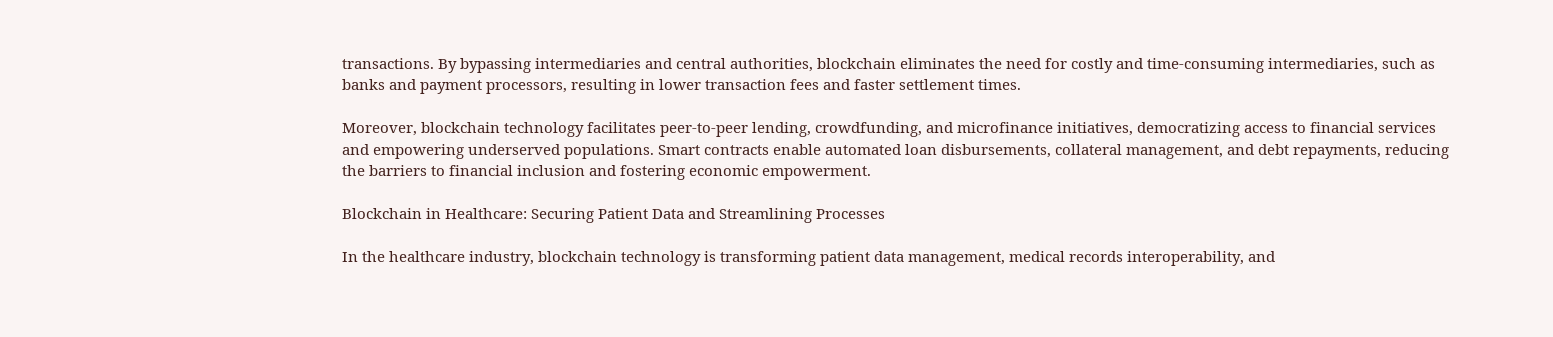transactions. By bypassing intermediaries and central authorities, blockchain eliminates the need for costly and time-consuming intermediaries, such as banks and payment processors, resulting in lower transaction fees and faster settlement times.

Moreover, blockchain technology facilitates peer-to-peer lending, crowdfunding, and microfinance initiatives, democratizing access to financial services and empowering underserved populations. Smart contracts enable automated loan disbursements, collateral management, and debt repayments, reducing the barriers to financial inclusion and fostering economic empowerment.

Blockchain in Healthcare: Securing Patient Data and Streamlining Processes

In the healthcare industry, blockchain technology is transforming patient data management, medical records interoperability, and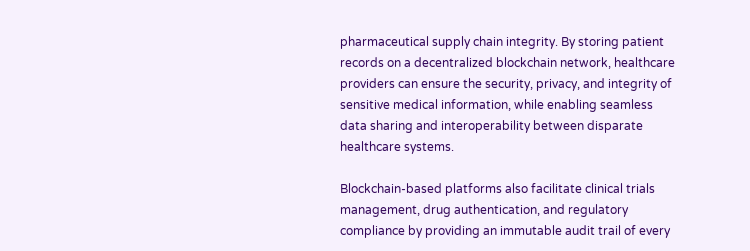pharmaceutical supply chain integrity. By storing patient records on a decentralized blockchain network, healthcare providers can ensure the security, privacy, and integrity of sensitive medical information, while enabling seamless data sharing and interoperability between disparate healthcare systems.

Blockchain-based platforms also facilitate clinical trials management, drug authentication, and regulatory compliance by providing an immutable audit trail of every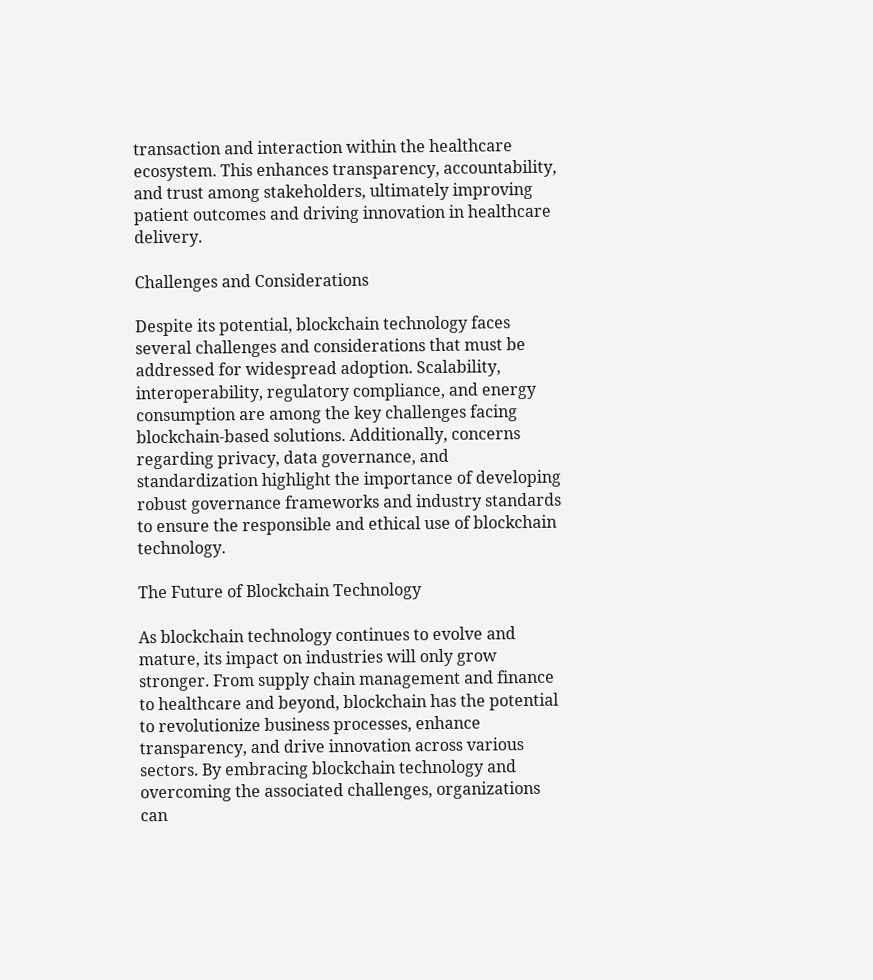transaction and interaction within the healthcare ecosystem. This enhances transparency, accountability, and trust among stakeholders, ultimately improving patient outcomes and driving innovation in healthcare delivery.

Challenges and Considerations

Despite its potential, blockchain technology faces several challenges and considerations that must be addressed for widespread adoption. Scalability, interoperability, regulatory compliance, and energy consumption are among the key challenges facing blockchain-based solutions. Additionally, concerns regarding privacy, data governance, and standardization highlight the importance of developing robust governance frameworks and industry standards to ensure the responsible and ethical use of blockchain technology.

The Future of Blockchain Technology

As blockchain technology continues to evolve and mature, its impact on industries will only grow stronger. From supply chain management and finance to healthcare and beyond, blockchain has the potential to revolutionize business processes, enhance transparency, and drive innovation across various sectors. By embracing blockchain technology and overcoming the associated challenges, organizations can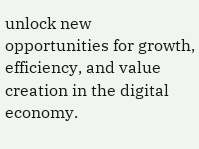unlock new opportunities for growth, efficiency, and value creation in the digital economy.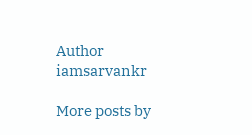Author iamsarvankr

More posts by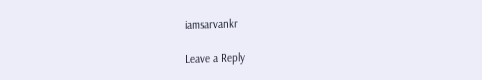iamsarvankr

Leave a Reply